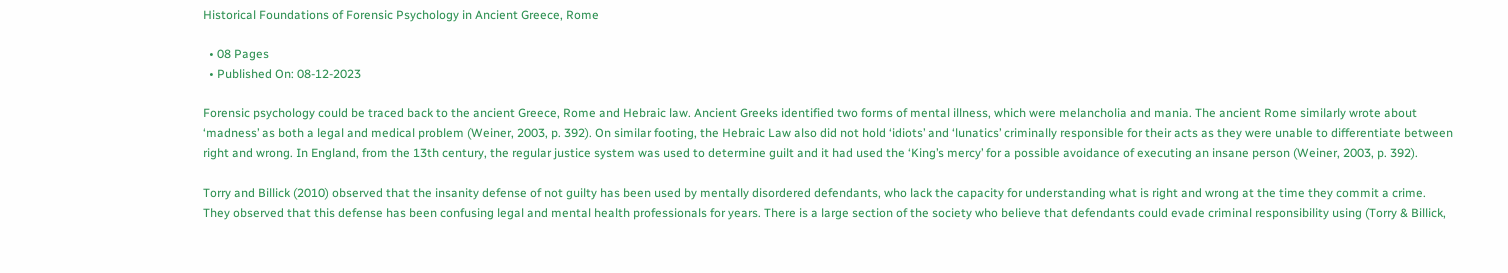Historical Foundations of Forensic Psychology in Ancient Greece, Rome

  • 08 Pages
  • Published On: 08-12-2023

Forensic psychology could be traced back to the ancient Greece, Rome and Hebraic law. Ancient Greeks identified two forms of mental illness, which were melancholia and mania. The ancient Rome similarly wrote about ‘madness’ as both a legal and medical problem (Weiner, 2003, p. 392). On similar footing, the Hebraic Law also did not hold ‘idiots’ and ‘lunatics’ criminally responsible for their acts as they were unable to differentiate between right and wrong. In England, from the 13th century, the regular justice system was used to determine guilt and it had used the ‘King’s mercy’ for a possible avoidance of executing an insane person (Weiner, 2003, p. 392).

Torry and Billick (2010) observed that the insanity defense of not guilty has been used by mentally disordered defendants, who lack the capacity for understanding what is right and wrong at the time they commit a crime. They observed that this defense has been confusing legal and mental health professionals for years. There is a large section of the society who believe that defendants could evade criminal responsibility using (Torry & Billick,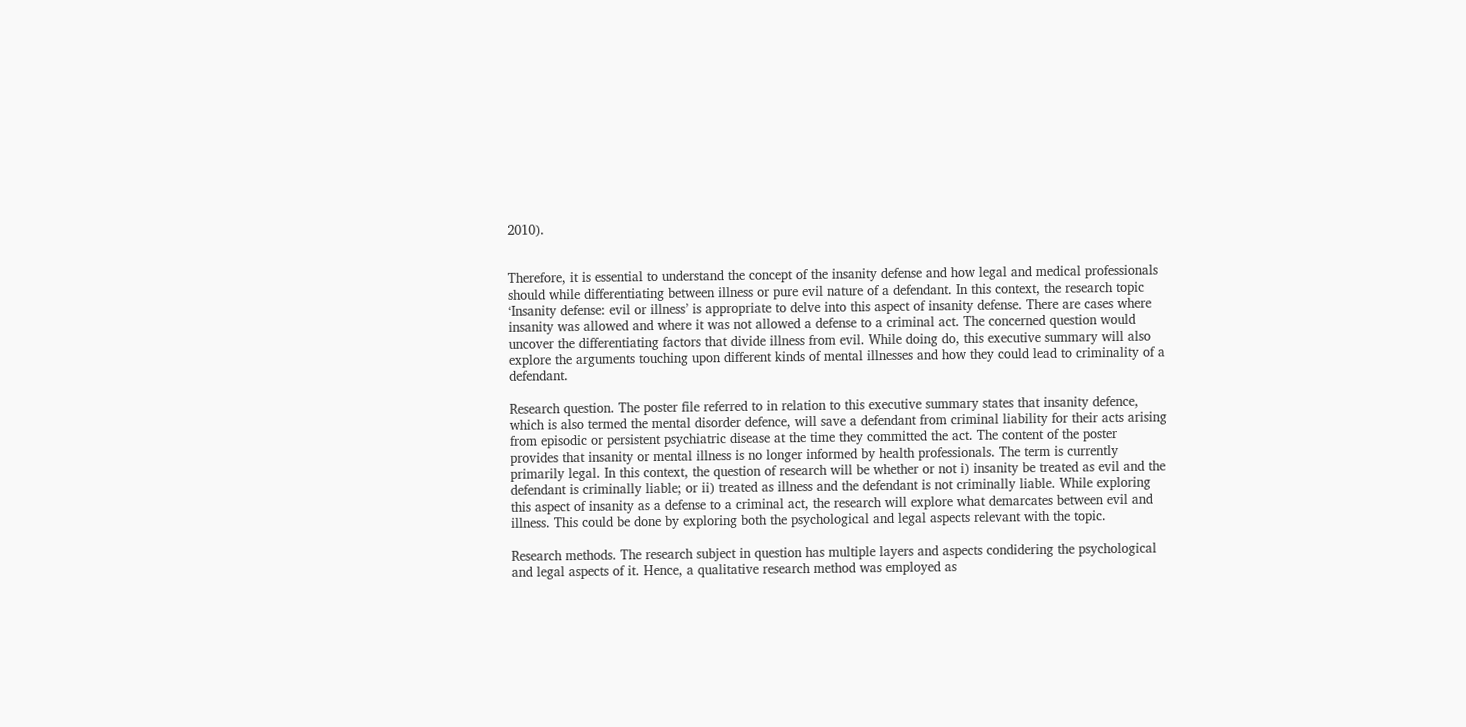2010).


Therefore, it is essential to understand the concept of the insanity defense and how legal and medical professionals should while differentiating between illness or pure evil nature of a defendant. In this context, the research topic ‘Insanity defense: evil or illness’ is appropriate to delve into this aspect of insanity defense. There are cases where insanity was allowed and where it was not allowed a defense to a criminal act. The concerned question would uncover the differentiating factors that divide illness from evil. While doing do, this executive summary will also explore the arguments touching upon different kinds of mental illnesses and how they could lead to criminality of a defendant.

Research question. The poster file referred to in relation to this executive summary states that insanity defence, which is also termed the mental disorder defence, will save a defendant from criminal liability for their acts arising from episodic or persistent psychiatric disease at the time they committed the act. The content of the poster provides that insanity or mental illness is no longer informed by health professionals. The term is currently primarily legal. In this context, the question of research will be whether or not i) insanity be treated as evil and the defendant is criminally liable; or ii) treated as illness and the defendant is not criminally liable. While exploring this aspect of insanity as a defense to a criminal act, the research will explore what demarcates between evil and illness. This could be done by exploring both the psychological and legal aspects relevant with the topic.

Research methods. The research subject in question has multiple layers and aspects condidering the psychological and legal aspects of it. Hence, a qualitative research method was employed as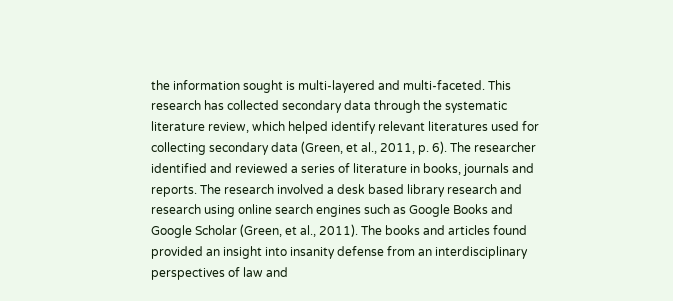the information sought is multi-layered and multi-faceted. This research has collected secondary data through the systematic literature review, which helped identify relevant literatures used for collecting secondary data (Green, et al., 2011, p. 6). The researcher identified and reviewed a series of literature in books, journals and reports. The research involved a desk based library research and research using online search engines such as Google Books and Google Scholar (Green, et al., 2011). The books and articles found provided an insight into insanity defense from an interdisciplinary perspectives of law and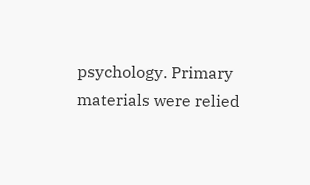psychology. Primary materials were relied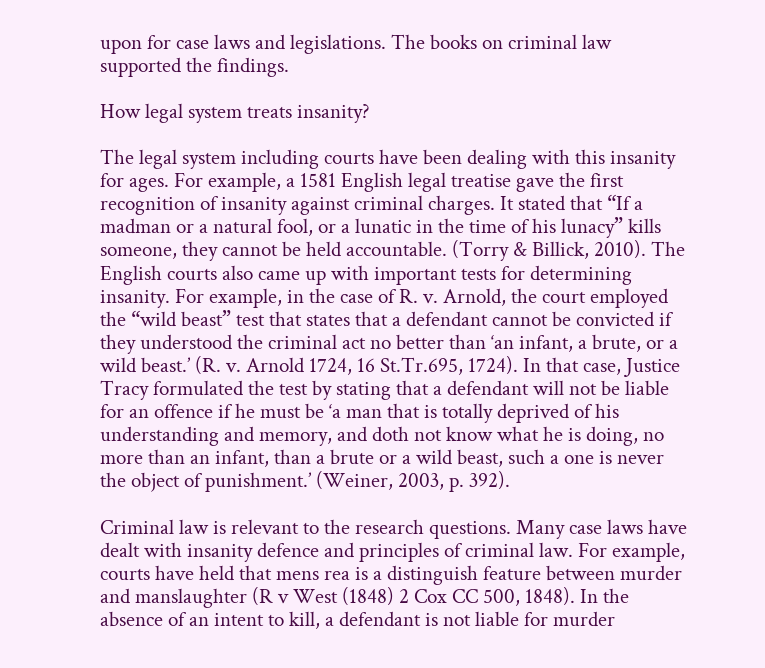upon for case laws and legislations. The books on criminal law supported the findings.

How legal system treats insanity?

The legal system including courts have been dealing with this insanity for ages. For example, a 1581 English legal treatise gave the first recognition of insanity against criminal charges. It stated that “If a madman or a natural fool, or a lunatic in the time of his lunacy” kills someone, they cannot be held accountable. (Torry & Billick, 2010). The English courts also came up with important tests for determining insanity. For example, in the case of R. v. Arnold, the court employed the “wild beast” test that states that a defendant cannot be convicted if they understood the criminal act no better than ‘an infant, a brute, or a wild beast.’ (R. v. Arnold 1724, 16 St.Tr.695, 1724). In that case, Justice Tracy formulated the test by stating that a defendant will not be liable for an offence if he must be ‘a man that is totally deprived of his understanding and memory, and doth not know what he is doing, no more than an infant, than a brute or a wild beast, such a one is never the object of punishment.’ (Weiner, 2003, p. 392).

Criminal law is relevant to the research questions. Many case laws have dealt with insanity defence and principles of criminal law. For example, courts have held that mens rea is a distinguish feature between murder and manslaughter (R v West (1848) 2 Cox CC 500, 1848). In the absence of an intent to kill, a defendant is not liable for murder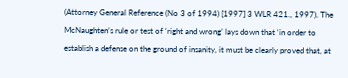(Attorney General Reference (No 3 of 1994) [1997] 3 WLR 421., 1997). The McNaughten’s rule or test of ‘right and wrong’ lays down that ‘in order to establish a defense on the ground of insanity, it must be clearly proved that, at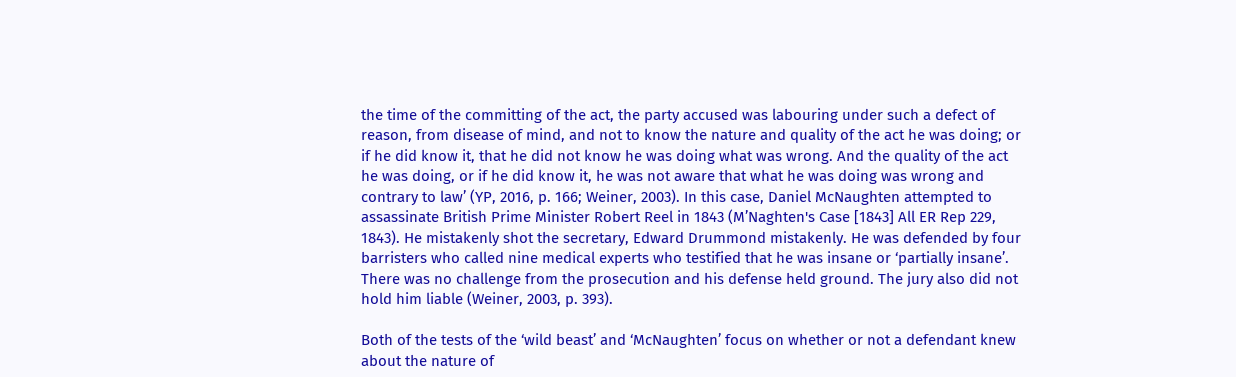the time of the committing of the act, the party accused was labouring under such a defect of reason, from disease of mind, and not to know the nature and quality of the act he was doing; or if he did know it, that he did not know he was doing what was wrong. And the quality of the act he was doing, or if he did know it, he was not aware that what he was doing was wrong and contrary to law’ (YP, 2016, p. 166; Weiner, 2003). In this case, Daniel McNaughten attempted to assassinate British Prime Minister Robert Reel in 1843 (M’Naghten's Case [1843] All ER Rep 229, 1843). He mistakenly shot the secretary, Edward Drummond mistakenly. He was defended by four barristers who called nine medical experts who testified that he was insane or ‘partially insane’. There was no challenge from the prosecution and his defense held ground. The jury also did not hold him liable (Weiner, 2003, p. 393).

Both of the tests of the ‘wild beast’ and ‘McNaughten’ focus on whether or not a defendant knew about the nature of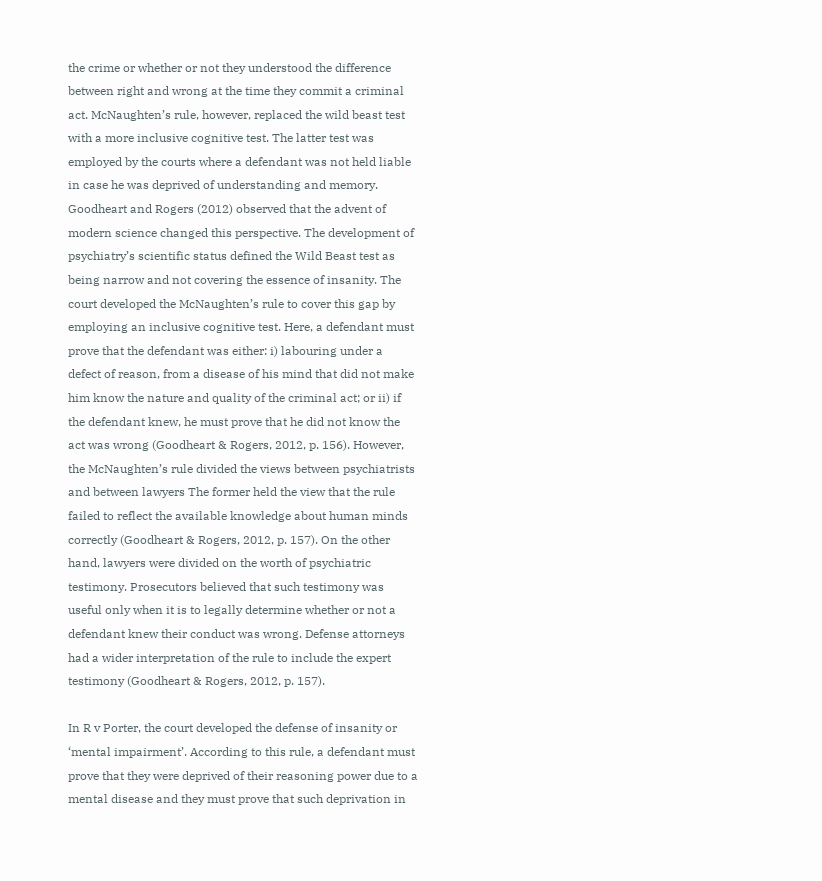the crime or whether or not they understood the difference between right and wrong at the time they commit a criminal act. McNaughten’s rule, however, replaced the wild beast test with a more inclusive cognitive test. The latter test was employed by the courts where a defendant was not held liable in case he was deprived of understanding and memory. Goodheart and Rogers (2012) observed that the advent of modern science changed this perspective. The development of psychiatry’s scientific status defined the Wild Beast test as being narrow and not covering the essence of insanity. The court developed the McNaughten’s rule to cover this gap by employing an inclusive cognitive test. Here, a defendant must prove that the defendant was either: i) labouring under a defect of reason, from a disease of his mind that did not make him know the nature and quality of the criminal act; or ii) if the defendant knew, he must prove that he did not know the act was wrong (Goodheart & Rogers, 2012, p. 156). However, the McNaughten’s rule divided the views between psychiatrists and between lawyers The former held the view that the rule failed to reflect the available knowledge about human minds correctly (Goodheart & Rogers, 2012, p. 157). On the other hand, lawyers were divided on the worth of psychiatric testimony. Prosecutors believed that such testimony was useful only when it is to legally determine whether or not a defendant knew their conduct was wrong. Defense attorneys had a wider interpretation of the rule to include the expert testimony (Goodheart & Rogers, 2012, p. 157).

In R v Porter, the court developed the defense of insanity or ‘mental impairment’. According to this rule, a defendant must prove that they were deprived of their reasoning power due to a mental disease and they must prove that such deprivation in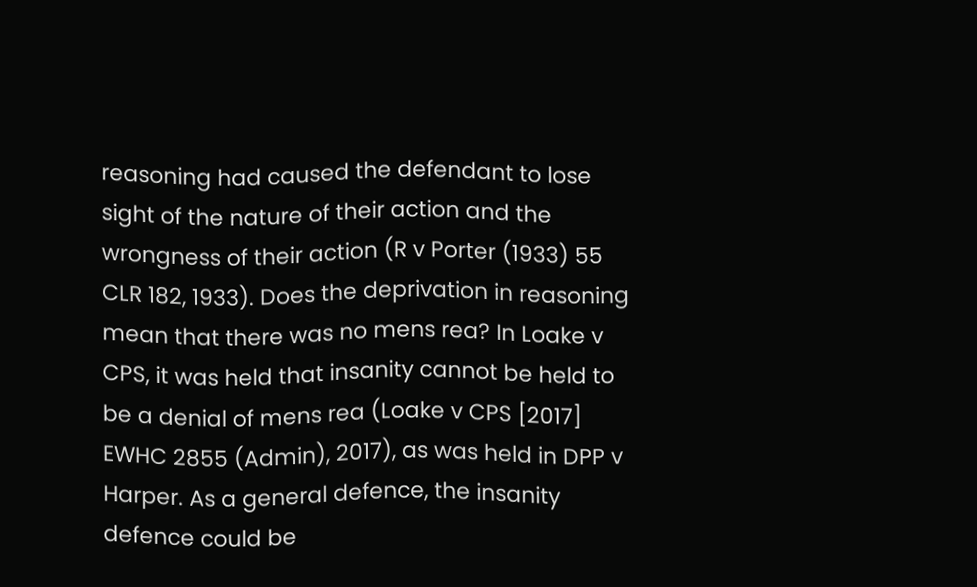reasoning had caused the defendant to lose sight of the nature of their action and the wrongness of their action (R v Porter (1933) 55 CLR 182, 1933). Does the deprivation in reasoning mean that there was no mens rea? In Loake v CPS, it was held that insanity cannot be held to be a denial of mens rea (Loake v CPS [2017] EWHC 2855 (Admin), 2017), as was held in DPP v Harper. As a general defence, the insanity defence could be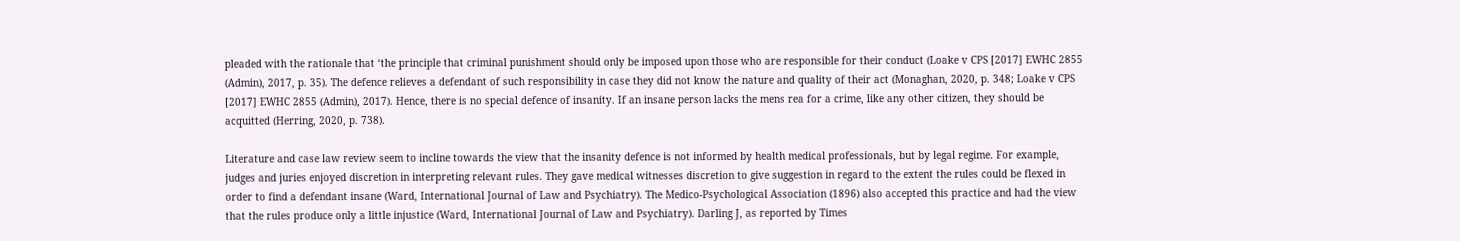pleaded with the rationale that ‘the principle that criminal punishment should only be imposed upon those who are responsible for their conduct (Loake v CPS [2017] EWHC 2855 (Admin), 2017, p. 35). The defence relieves a defendant of such responsibility in case they did not know the nature and quality of their act (Monaghan, 2020, p. 348; Loake v CPS [2017] EWHC 2855 (Admin), 2017). Hence, there is no special defence of insanity. If an insane person lacks the mens rea for a crime, like any other citizen, they should be acquitted (Herring, 2020, p. 738).

Literature and case law review seem to incline towards the view that the insanity defence is not informed by health medical professionals, but by legal regime. For example, judges and juries enjoyed discretion in interpreting relevant rules. They gave medical witnesses discretion to give suggestion in regard to the extent the rules could be flexed in order to find a defendant insane (Ward, International Journal of Law and Psychiatry). The Medico-Psychological Association (1896) also accepted this practice and had the view that the rules produce only a little injustice (Ward, International Journal of Law and Psychiatry). Darling J, as reported by Times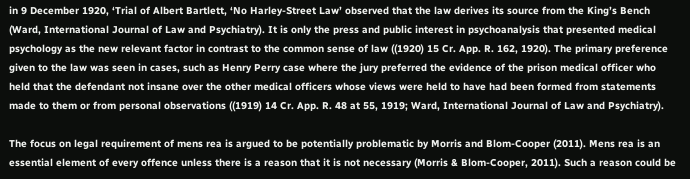in 9 December 1920, ‘Trial of Albert Bartlett, ‘No Harley-Street Law’ observed that the law derives its source from the King’s Bench (Ward, International Journal of Law and Psychiatry). It is only the press and public interest in psychoanalysis that presented medical psychology as the new relevant factor in contrast to the common sense of law ((1920) 15 Cr. App. R. 162, 1920). The primary preference given to the law was seen in cases, such as Henry Perry case where the jury preferred the evidence of the prison medical officer who held that the defendant not insane over the other medical officers whose views were held to have had been formed from statements made to them or from personal observations ((1919) 14 Cr. App. R. 48 at 55, 1919; Ward, International Journal of Law and Psychiatry).

The focus on legal requirement of mens rea is argued to be potentially problematic by Morris and Blom-Cooper (2011). Mens rea is an essential element of every offence unless there is a reason that it is not necessary (Morris & Blom-Cooper, 2011). Such a reason could be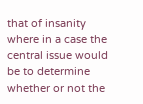that of insanity where in a case the central issue would be to determine whether or not the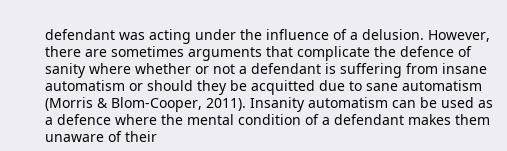defendant was acting under the influence of a delusion. However, there are sometimes arguments that complicate the defence of sanity where whether or not a defendant is suffering from insane automatism or should they be acquitted due to sane automatism (Morris & Blom-Cooper, 2011). Insanity automatism can be used as a defence where the mental condition of a defendant makes them unaware of their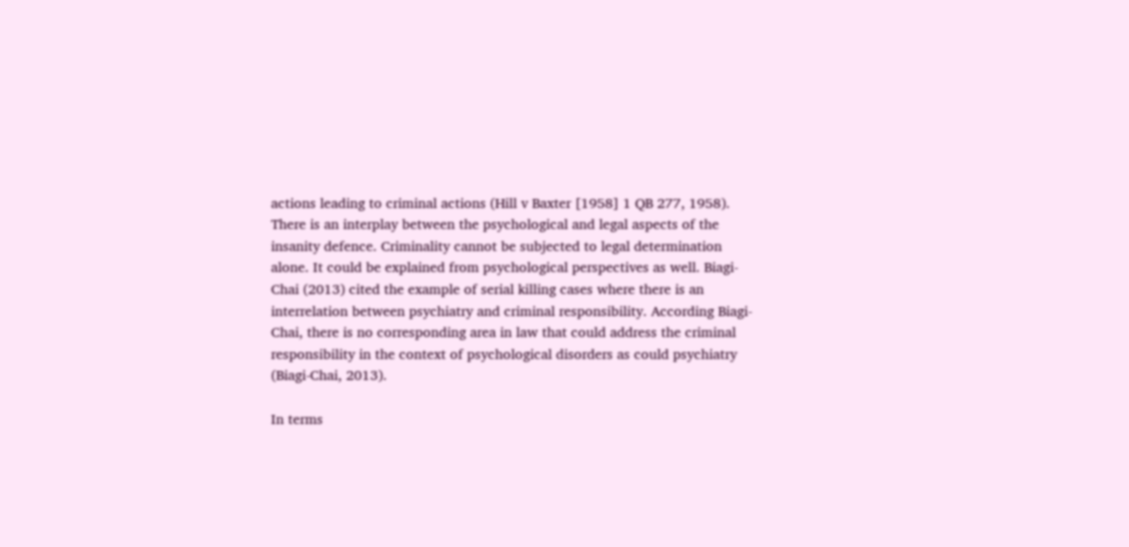actions leading to criminal actions (Hill v Baxter [1958] 1 QB 277, 1958). There is an interplay between the psychological and legal aspects of the insanity defence. Criminality cannot be subjected to legal determination alone. It could be explained from psychological perspectives as well. Biagi-Chai (2013) cited the example of serial killing cases where there is an interrelation between psychiatry and criminal responsibility. According Biagi-Chai, there is no corresponding area in law that could address the criminal responsibility in the context of psychological disorders as could psychiatry (Biagi-Chai, 2013).

In terms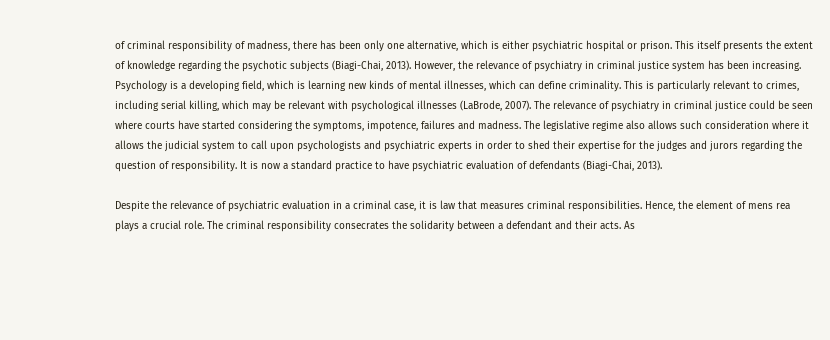of criminal responsibility of madness, there has been only one alternative, which is either psychiatric hospital or prison. This itself presents the extent of knowledge regarding the psychotic subjects (Biagi-Chai, 2013). However, the relevance of psychiatry in criminal justice system has been increasing. Psychology is a developing field, which is learning new kinds of mental illnesses, which can define criminality. This is particularly relevant to crimes, including serial killing, which may be relevant with psychological illnesses (LaBrode, 2007). The relevance of psychiatry in criminal justice could be seen where courts have started considering the symptoms, impotence, failures and madness. The legislative regime also allows such consideration where it allows the judicial system to call upon psychologists and psychiatric experts in order to shed their expertise for the judges and jurors regarding the question of responsibility. It is now a standard practice to have psychiatric evaluation of defendants (Biagi-Chai, 2013).

Despite the relevance of psychiatric evaluation in a criminal case, it is law that measures criminal responsibilities. Hence, the element of mens rea plays a crucial role. The criminal responsibility consecrates the solidarity between a defendant and their acts. As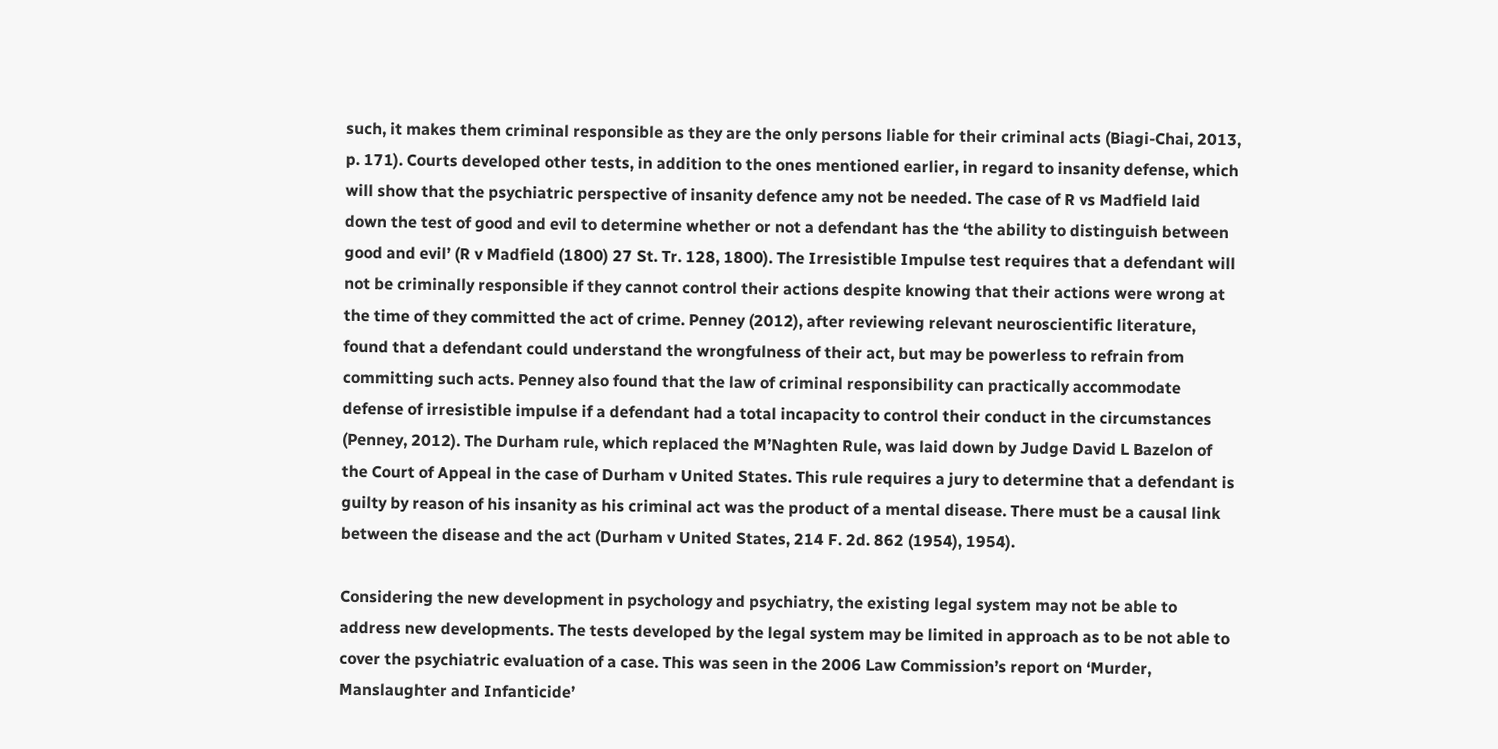such, it makes them criminal responsible as they are the only persons liable for their criminal acts (Biagi-Chai, 2013, p. 171). Courts developed other tests, in addition to the ones mentioned earlier, in regard to insanity defense, which will show that the psychiatric perspective of insanity defence amy not be needed. The case of R vs Madfield laid down the test of good and evil to determine whether or not a defendant has the ‘the ability to distinguish between good and evil’ (R v Madfield (1800) 27 St. Tr. 128, 1800). The Irresistible Impulse test requires that a defendant will not be criminally responsible if they cannot control their actions despite knowing that their actions were wrong at the time of they committed the act of crime. Penney (2012), after reviewing relevant neuroscientific literature, found that a defendant could understand the wrongfulness of their act, but may be powerless to refrain from committing such acts. Penney also found that the law of criminal responsibility can practically accommodate defense of irresistible impulse if a defendant had a total incapacity to control their conduct in the circumstances (Penney, 2012). The Durham rule, which replaced the M’Naghten Rule, was laid down by Judge David L Bazelon of the Court of Appeal in the case of Durham v United States. This rule requires a jury to determine that a defendant is guilty by reason of his insanity as his criminal act was the product of a mental disease. There must be a causal link between the disease and the act (Durham v United States, 214 F. 2d. 862 (1954), 1954).

Considering the new development in psychology and psychiatry, the existing legal system may not be able to address new developments. The tests developed by the legal system may be limited in approach as to be not able to cover the psychiatric evaluation of a case. This was seen in the 2006 Law Commission’s report on ‘Murder, Manslaughter and Infanticide’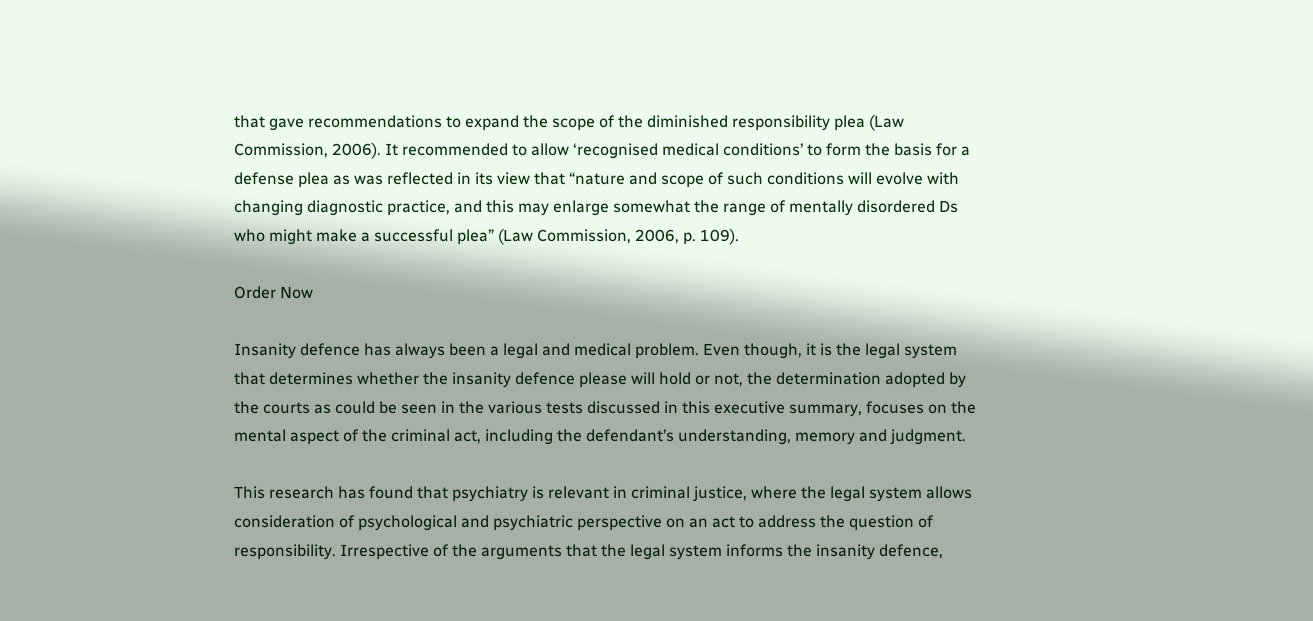that gave recommendations to expand the scope of the diminished responsibility plea (Law Commission, 2006). It recommended to allow ‘recognised medical conditions’ to form the basis for a defense plea as was reflected in its view that “nature and scope of such conditions will evolve with changing diagnostic practice, and this may enlarge somewhat the range of mentally disordered Ds who might make a successful plea” (Law Commission, 2006, p. 109).

Order Now

Insanity defence has always been a legal and medical problem. Even though, it is the legal system that determines whether the insanity defence please will hold or not, the determination adopted by the courts as could be seen in the various tests discussed in this executive summary, focuses on the mental aspect of the criminal act, including the defendant’s understanding, memory and judgment.

This research has found that psychiatry is relevant in criminal justice, where the legal system allows consideration of psychological and psychiatric perspective on an act to address the question of responsibility. Irrespective of the arguments that the legal system informs the insanity defence,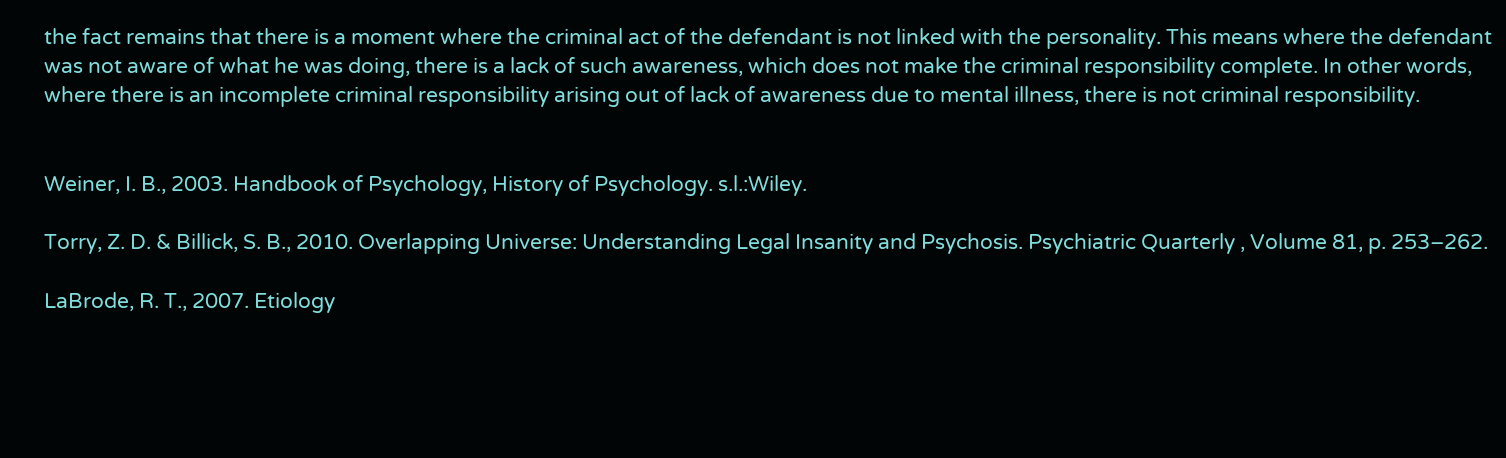the fact remains that there is a moment where the criminal act of the defendant is not linked with the personality. This means where the defendant was not aware of what he was doing, there is a lack of such awareness, which does not make the criminal responsibility complete. In other words, where there is an incomplete criminal responsibility arising out of lack of awareness due to mental illness, there is not criminal responsibility.


Weiner, I. B., 2003. Handbook of Psychology, History of Psychology. s.l.:Wiley.

Torry, Z. D. & Billick, S. B., 2010. Overlapping Universe: Understanding Legal Insanity and Psychosis. Psychiatric Quarterly , Volume 81, p. 253–262.

LaBrode, R. T., 2007. Etiology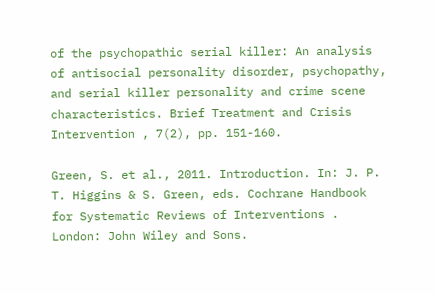of the psychopathic serial killer: An analysis of antisocial personality disorder, psychopathy, and serial killer personality and crime scene characteristics. Brief Treatment and Crisis Intervention , 7(2), pp. 151-160.

Green, S. et al., 2011. Introduction. In: J. P. T. Higgins & S. Green, eds. Cochrane Handbook for Systematic Reviews of Interventions . London: John Wiley and Sons.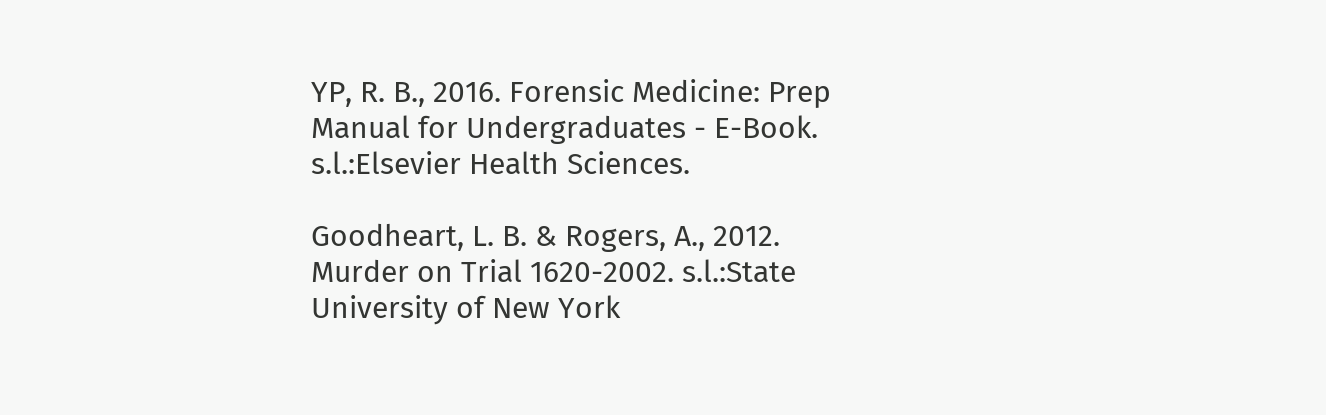YP, R. B., 2016. Forensic Medicine: Prep Manual for Undergraduates - E-Book. s.l.:Elsevier Health Sciences.

Goodheart, L. B. & Rogers, A., 2012. Murder on Trial 1620-2002. s.l.:State University of New York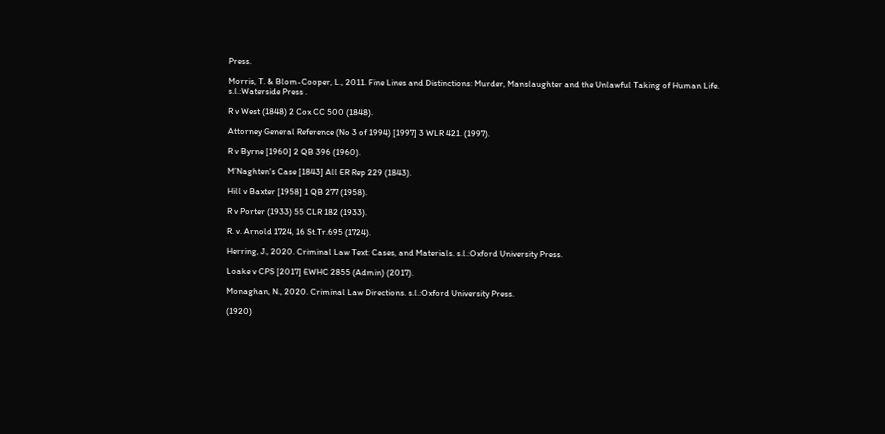Press.

Morris, T. & Blom-Cooper, L., 2011. Fine Lines and Distinctions: Murder, Manslaughter and the Unlawful Taking of Human Life. s.l.:Waterside Press .

R v West (1848) 2 Cox CC 500 (1848).

Attorney General Reference (No 3 of 1994) [1997] 3 WLR 421. (1997).

R v Byrne [1960] 2 QB 396 (1960).

M’Naghten's Case [1843] All ER Rep 229 (1843).

Hill v Baxter [1958] 1 QB 277 (1958).

R v Porter (1933) 55 CLR 182 (1933).

R. v. Arnold 1724, 16 St.Tr.695 (1724).

Herring, J., 2020. Criminal Law Text: Cases, and Materials. s.l.:Oxford University Press.

Loake v CPS [2017] EWHC 2855 (Admin) (2017).

Monaghan, N., 2020. Criminal Law Directions. s.l.:Oxford University Press.

(1920)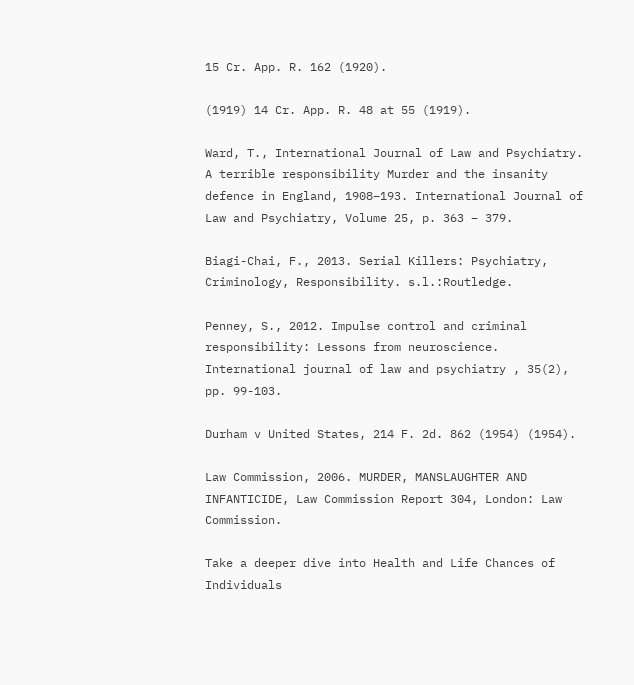15 Cr. App. R. 162 (1920).

(1919) 14 Cr. App. R. 48 at 55 (1919).

Ward, T., International Journal of Law and Psychiatry. A terrible responsibility Murder and the insanity defence in England, 1908–193. International Journal of Law and Psychiatry, Volume 25, p. 363 – 379.

Biagi-Chai, F., 2013. Serial Killers: Psychiatry, Criminology, Responsibility. s.l.:Routledge.

Penney, S., 2012. Impulse control and criminal responsibility: Lessons from neuroscience. International journal of law and psychiatry , 35(2), pp. 99-103.

Durham v United States, 214 F. 2d. 862 (1954) (1954).

Law Commission, 2006. MURDER, MANSLAUGHTER AND INFANTICIDE, Law Commission Report 304, London: Law Commission.

Take a deeper dive into Health and Life Chances of Individuals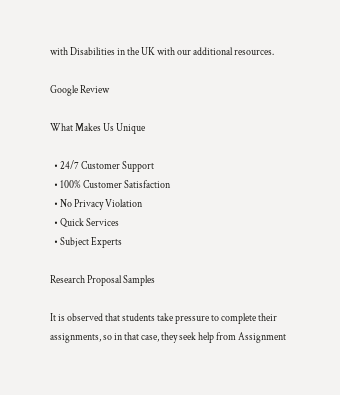with Disabilities in the UK with our additional resources.

Google Review

What Makes Us Unique

  • 24/7 Customer Support
  • 100% Customer Satisfaction
  • No Privacy Violation
  • Quick Services
  • Subject Experts

Research Proposal Samples

It is observed that students take pressure to complete their assignments, so in that case, they seek help from Assignment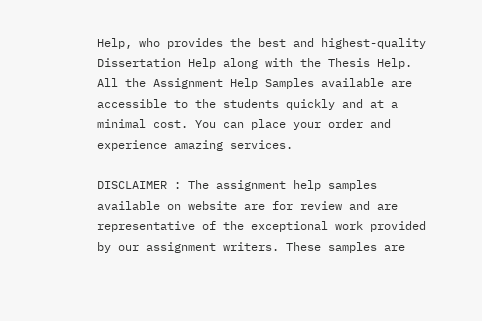Help, who provides the best and highest-quality Dissertation Help along with the Thesis Help. All the Assignment Help Samples available are accessible to the students quickly and at a minimal cost. You can place your order and experience amazing services.

DISCLAIMER : The assignment help samples available on website are for review and are representative of the exceptional work provided by our assignment writers. These samples are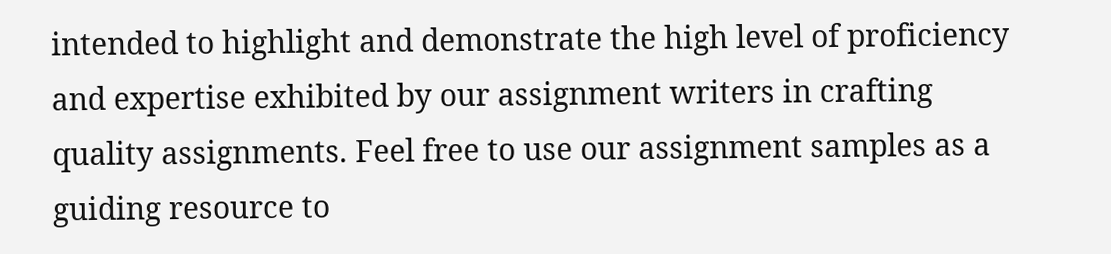intended to highlight and demonstrate the high level of proficiency and expertise exhibited by our assignment writers in crafting quality assignments. Feel free to use our assignment samples as a guiding resource to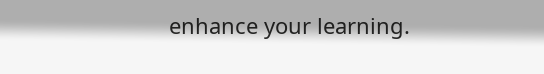enhance your learning.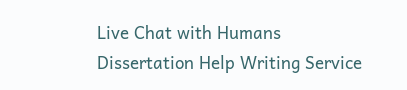Live Chat with Humans
Dissertation Help Writing Service